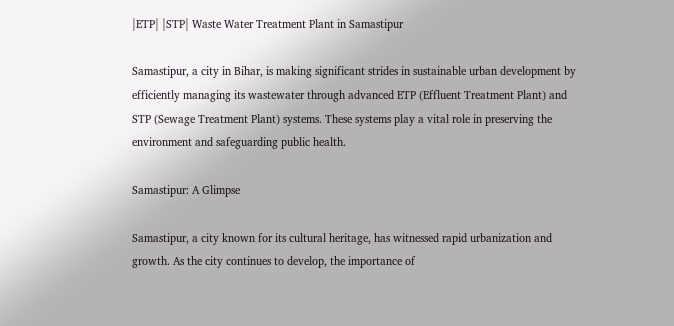|ETP| |STP| Waste Water Treatment Plant in Samastipur

Samastipur, a city in Bihar, is making significant strides in sustainable urban development by efficiently managing its wastewater through advanced ETP (Effluent Treatment Plant) and STP (Sewage Treatment Plant) systems. These systems play a vital role in preserving the environment and safeguarding public health.

Samastipur: A Glimpse

Samastipur, a city known for its cultural heritage, has witnessed rapid urbanization and growth. As the city continues to develop, the importance of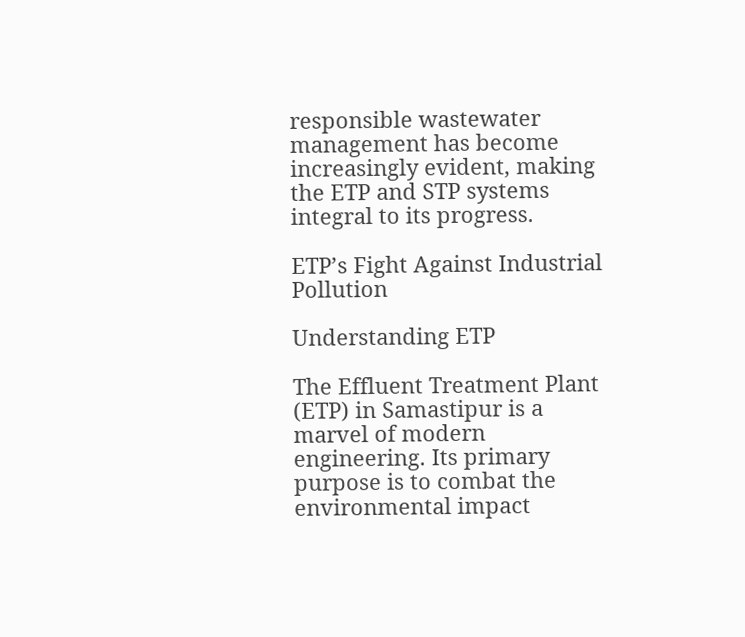responsible wastewater management has become increasingly evident, making the ETP and STP systems integral to its progress.

ETP’s Fight Against Industrial Pollution

Understanding ETP

The Effluent Treatment Plant (ETP) in Samastipur is a marvel of modern engineering. Its primary purpose is to combat the environmental impact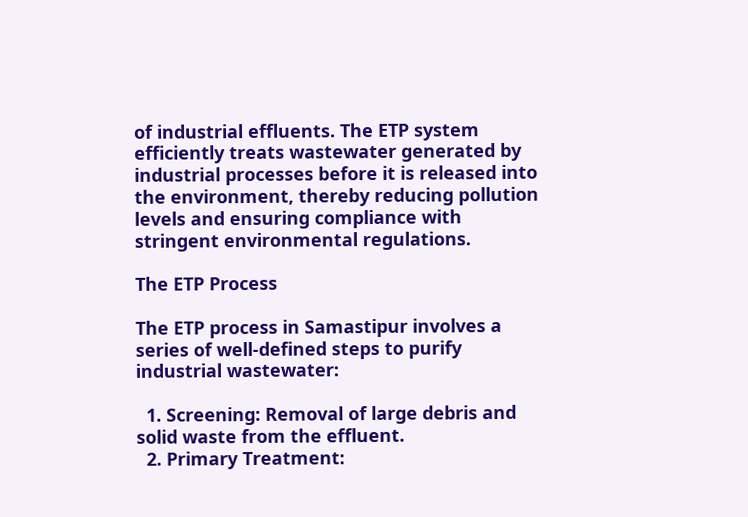of industrial effluents. The ETP system efficiently treats wastewater generated by industrial processes before it is released into the environment, thereby reducing pollution levels and ensuring compliance with stringent environmental regulations.

The ETP Process

The ETP process in Samastipur involves a series of well-defined steps to purify industrial wastewater:

  1. Screening: Removal of large debris and solid waste from the effluent.
  2. Primary Treatment: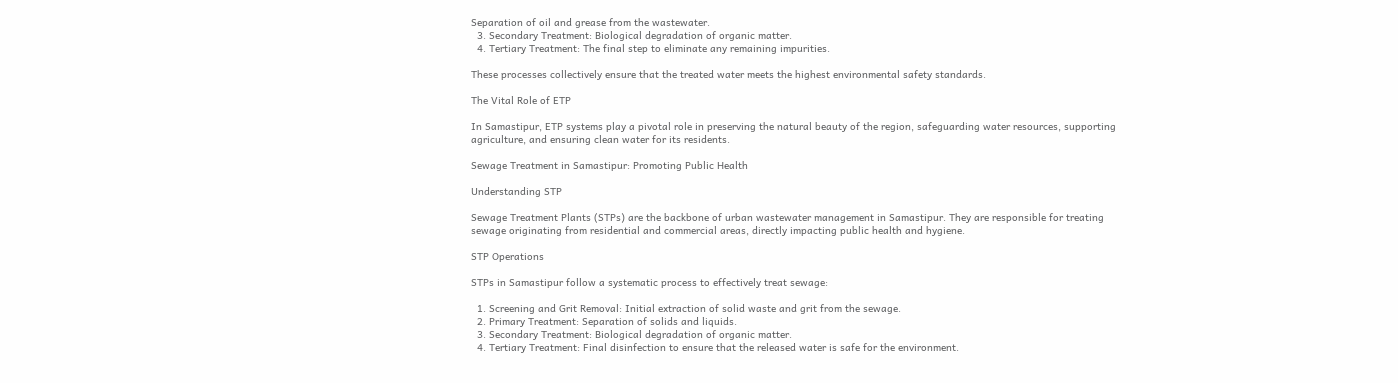Separation of oil and grease from the wastewater.
  3. Secondary Treatment: Biological degradation of organic matter.
  4. Tertiary Treatment: The final step to eliminate any remaining impurities.

These processes collectively ensure that the treated water meets the highest environmental safety standards.

The Vital Role of ETP

In Samastipur, ETP systems play a pivotal role in preserving the natural beauty of the region, safeguarding water resources, supporting agriculture, and ensuring clean water for its residents.

Sewage Treatment in Samastipur: Promoting Public Health

Understanding STP

Sewage Treatment Plants (STPs) are the backbone of urban wastewater management in Samastipur. They are responsible for treating sewage originating from residential and commercial areas, directly impacting public health and hygiene.

STP Operations

STPs in Samastipur follow a systematic process to effectively treat sewage:

  1. Screening and Grit Removal: Initial extraction of solid waste and grit from the sewage.
  2. Primary Treatment: Separation of solids and liquids.
  3. Secondary Treatment: Biological degradation of organic matter.
  4. Tertiary Treatment: Final disinfection to ensure that the released water is safe for the environment.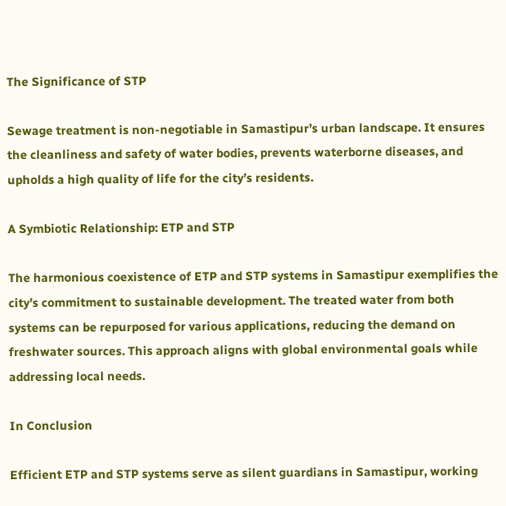The Significance of STP

Sewage treatment is non-negotiable in Samastipur’s urban landscape. It ensures the cleanliness and safety of water bodies, prevents waterborne diseases, and upholds a high quality of life for the city’s residents.

A Symbiotic Relationship: ETP and STP

The harmonious coexistence of ETP and STP systems in Samastipur exemplifies the city’s commitment to sustainable development. The treated water from both systems can be repurposed for various applications, reducing the demand on freshwater sources. This approach aligns with global environmental goals while addressing local needs.

In Conclusion

Efficient ETP and STP systems serve as silent guardians in Samastipur, working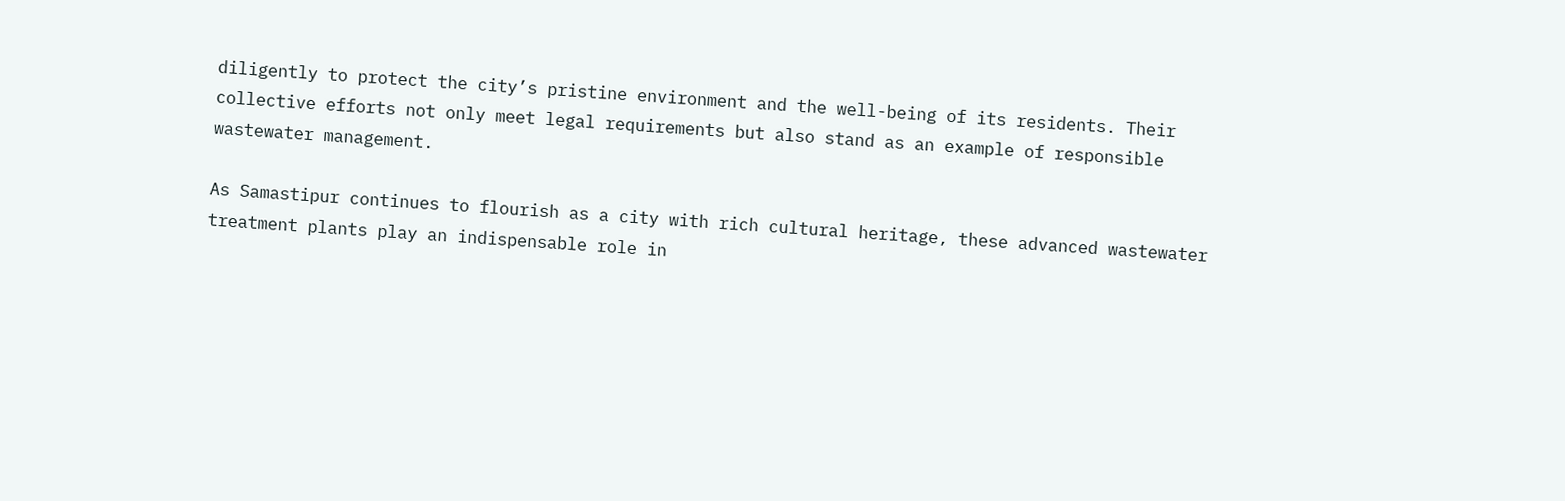diligently to protect the city’s pristine environment and the well-being of its residents. Their collective efforts not only meet legal requirements but also stand as an example of responsible wastewater management.

As Samastipur continues to flourish as a city with rich cultural heritage, these advanced wastewater treatment plants play an indispensable role in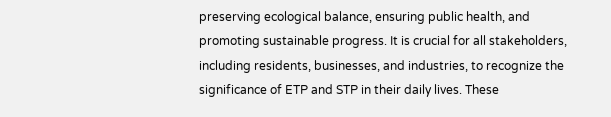preserving ecological balance, ensuring public health, and promoting sustainable progress. It is crucial for all stakeholders, including residents, businesses, and industries, to recognize the significance of ETP and STP in their daily lives. These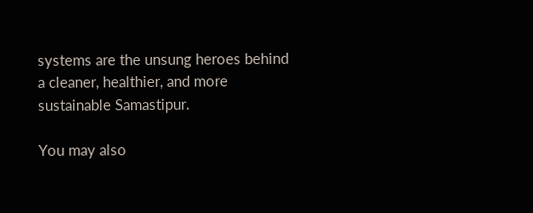systems are the unsung heroes behind a cleaner, healthier, and more sustainable Samastipur.

You may also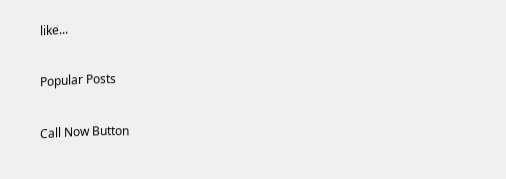like...

Popular Posts

Call Now Button